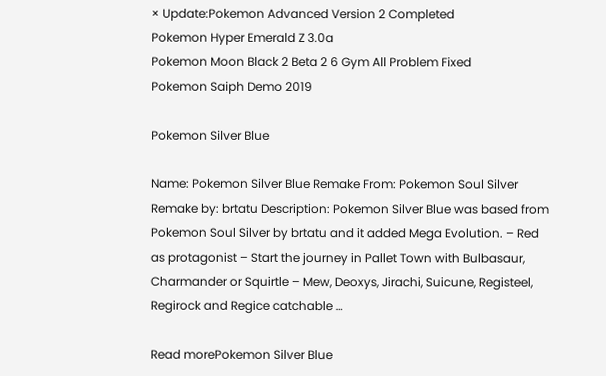× Update:Pokemon Advanced Version 2 Completed
Pokemon Hyper Emerald Z 3.0a
Pokemon Moon Black 2 Beta 2 6 Gym All Problem Fixed
Pokemon Saiph Demo 2019

Pokemon Silver Blue

Name: Pokemon Silver Blue Remake From: Pokemon Soul Silver Remake by: brtatu Description: Pokemon Silver Blue was based from Pokemon Soul Silver by brtatu and it added Mega Evolution. – Red as protagonist – Start the journey in Pallet Town with Bulbasaur, Charmander or Squirtle – Mew, Deoxys, Jirachi, Suicune, Registeel, Regirock and Regice catchable …

Read morePokemon Silver Blue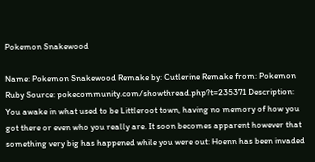Pokemon Snakewood

Name: Pokemon Snakewood Remake by: Cutlerine Remake from: Pokemon Ruby Source: pokecommunity.com/showthread.php?t=235371 Description: You awake in what used to be Littleroot town, having no memory of how you got there or even who you really are. It soon becomes apparent however that something very big has happened while you were out: Hoenn has been invaded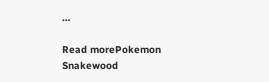…

Read morePokemon Snakewood